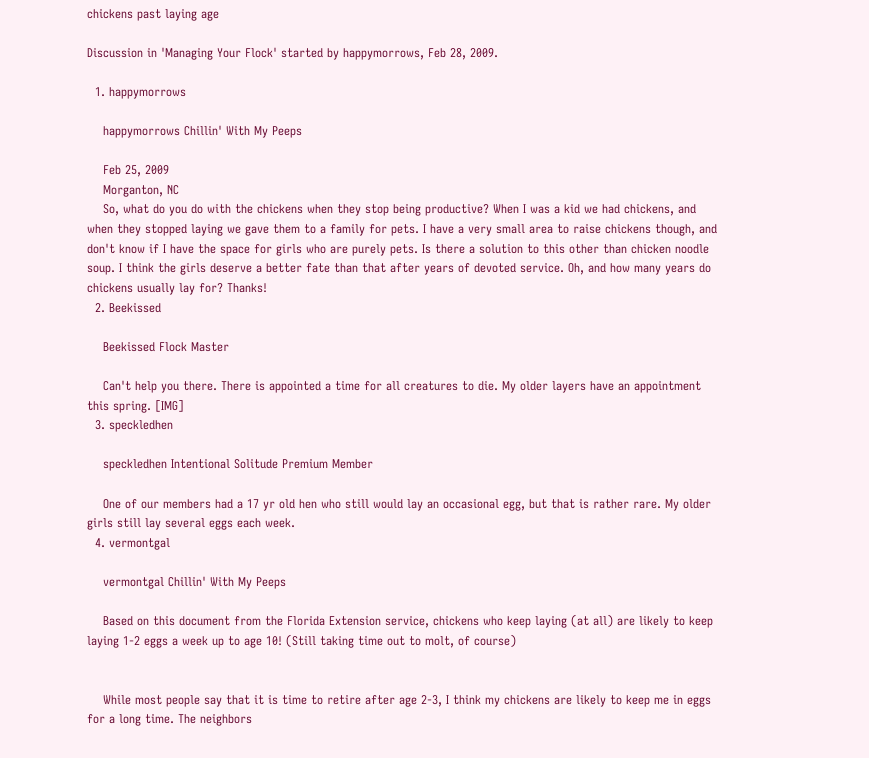chickens past laying age

Discussion in 'Managing Your Flock' started by happymorrows, Feb 28, 2009.

  1. happymorrows

    happymorrows Chillin' With My Peeps

    Feb 25, 2009
    Morganton, NC
    So, what do you do with the chickens when they stop being productive? When I was a kid we had chickens, and when they stopped laying we gave them to a family for pets. I have a very small area to raise chickens though, and don't know if I have the space for girls who are purely pets. Is there a solution to this other than chicken noodle soup. I think the girls deserve a better fate than that after years of devoted service. Oh, and how many years do chickens usually lay for? Thanks!
  2. Beekissed

    Beekissed Flock Master

    Can't help you there. There is appointed a time for all creatures to die. My older layers have an appointment this spring. [IMG]
  3. speckledhen

    speckledhen Intentional Solitude Premium Member

    One of our members had a 17 yr old hen who still would lay an occasional egg, but that is rather rare. My older girls still lay several eggs each week.
  4. vermontgal

    vermontgal Chillin' With My Peeps

    Based on this document from the Florida Extension service, chickens who keep laying (at all) are likely to keep laying 1-2 eggs a week up to age 10! (Still taking time out to molt, of course)


    While most people say that it is time to retire after age 2-3, I think my chickens are likely to keep me in eggs for a long time. The neighbors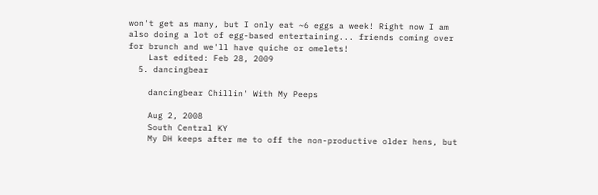won't get as many, but I only eat ~6 eggs a week! Right now I am also doing a lot of egg-based entertaining... friends coming over for brunch and we'll have quiche or omelets!
    Last edited: Feb 28, 2009
  5. dancingbear

    dancingbear Chillin' With My Peeps

    Aug 2, 2008
    South Central KY
    My DH keeps after me to off the non-productive older hens, but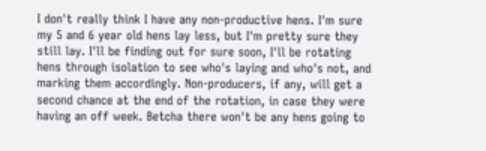I don't really think I have any non-productive hens. I'm sure my 5 and 6 year old hens lay less, but I'm pretty sure they still lay. I'll be finding out for sure soon, I'll be rotating hens through isolation to see who's laying and who's not, and marking them accordingly. Non-producers, if any, will get a second chance at the end of the rotation, in case they were having an off week. Betcha there won't be any hens going to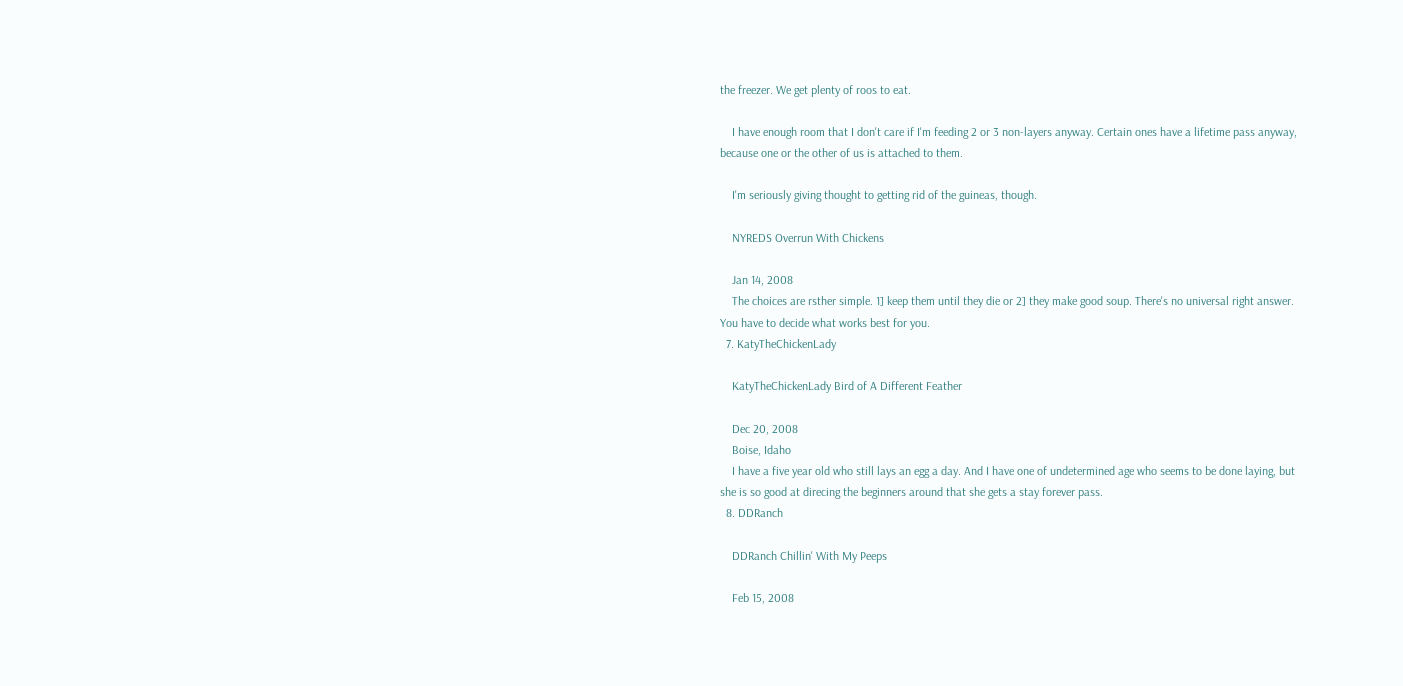the freezer. We get plenty of roos to eat.

    I have enough room that I don't care if I'm feeding 2 or 3 non-layers anyway. Certain ones have a lifetime pass anyway, because one or the other of us is attached to them.

    I'm seriously giving thought to getting rid of the guineas, though.

    NYREDS Overrun With Chickens

    Jan 14, 2008
    The choices are rsther simple. 1] keep them until they die or 2] they make good soup. There's no universal right answer. You have to decide what works best for you.
  7. KatyTheChickenLady

    KatyTheChickenLady Bird of A Different Feather

    Dec 20, 2008
    Boise, Idaho
    I have a five year old who still lays an egg a day. And I have one of undetermined age who seems to be done laying, but she is so good at direcing the beginners around that she gets a stay forever pass.
  8. DDRanch

    DDRanch Chillin' With My Peeps

    Feb 15, 2008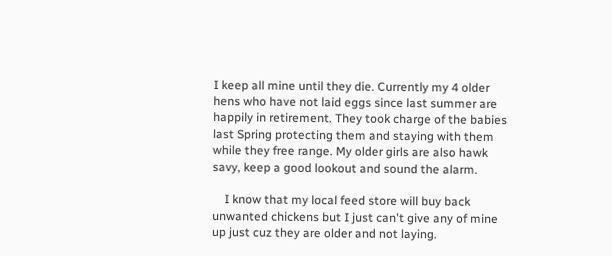I keep all mine until they die. Currently my 4 older hens who have not laid eggs since last summer are happily in retirement. They took charge of the babies last Spring protecting them and staying with them while they free range. My older girls are also hawk savy, keep a good lookout and sound the alarm.

    I know that my local feed store will buy back unwanted chickens but I just can't give any of mine up just cuz they are older and not laying.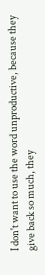I don't want to use the word unproductive, because they give back so much, they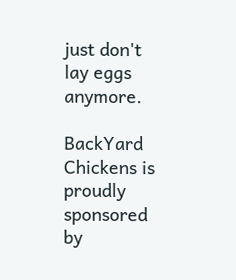just don't lay eggs anymore.

BackYard Chickens is proudly sponsored by